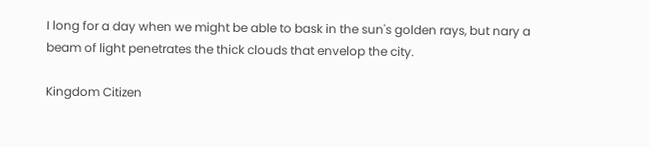I long for a day when we might be able to bask in the sun's golden rays, but nary a beam of light penetrates the thick clouds that envelop the city.

Kingdom Citizen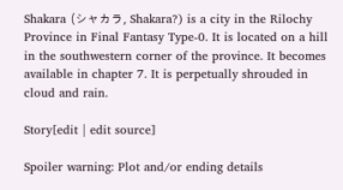Shakara (シャカラ, Shakara?) is a city in the Rilochy Province in Final Fantasy Type-0. It is located on a hill in the southwestern corner of the province. It becomes available in chapter 7. It is perpetually shrouded in cloud and rain.

Story[edit | edit source]

Spoiler warning: Plot and/or ending details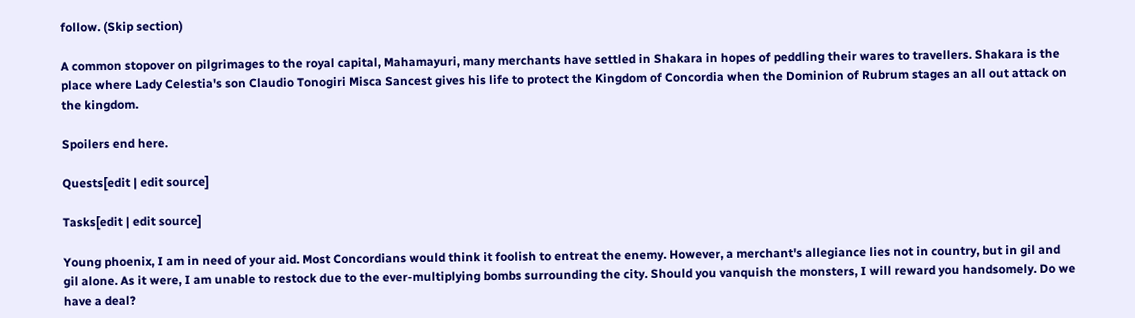follow. (Skip section)

A common stopover on pilgrimages to the royal capital, Mahamayuri, many merchants have settled in Shakara in hopes of peddling their wares to travellers. Shakara is the place where Lady Celestia's son Claudio Tonogiri Misca Sancest gives his life to protect the Kingdom of Concordia when the Dominion of Rubrum stages an all out attack on the kingdom.

Spoilers end here.

Quests[edit | edit source]

Tasks[edit | edit source]

Young phoenix, I am in need of your aid. Most Concordians would think it foolish to entreat the enemy. However, a merchant's allegiance lies not in country, but in gil and gil alone. As it were, I am unable to restock due to the ever-multiplying bombs surrounding the city. Should you vanquish the monsters, I will reward you handsomely. Do we have a deal?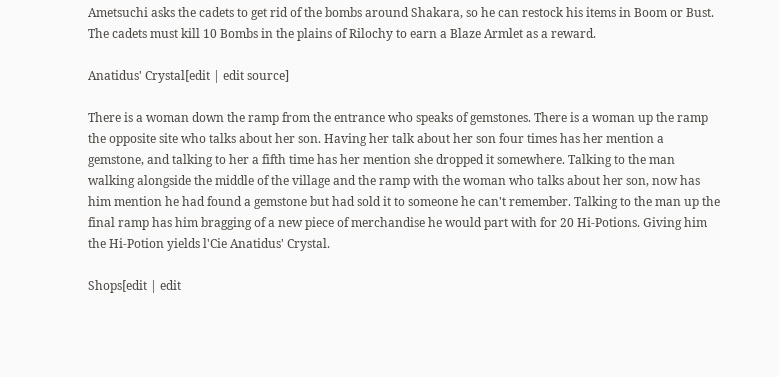Ametsuchi asks the cadets to get rid of the bombs around Shakara, so he can restock his items in Boom or Bust. The cadets must kill 10 Bombs in the plains of Rilochy to earn a Blaze Armlet as a reward.

Anatidus' Crystal[edit | edit source]

There is a woman down the ramp from the entrance who speaks of gemstones. There is a woman up the ramp the opposite site who talks about her son. Having her talk about her son four times has her mention a gemstone, and talking to her a fifth time has her mention she dropped it somewhere. Talking to the man walking alongside the middle of the village and the ramp with the woman who talks about her son, now has him mention he had found a gemstone but had sold it to someone he can't remember. Talking to the man up the final ramp has him bragging of a new piece of merchandise he would part with for 20 Hi-Potions. Giving him the Hi-Potion yields l'Cie Anatidus' Crystal.

Shops[edit | edit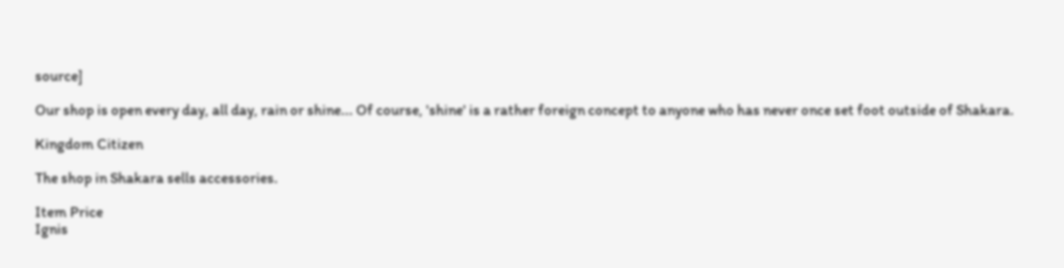source]

Our shop is open every day, all day, rain or shine... Of course, 'shine' is a rather foreign concept to anyone who has never once set foot outside of Shakara.

Kingdom Citizen

The shop in Shakara sells accessories.

Item Price
Ignis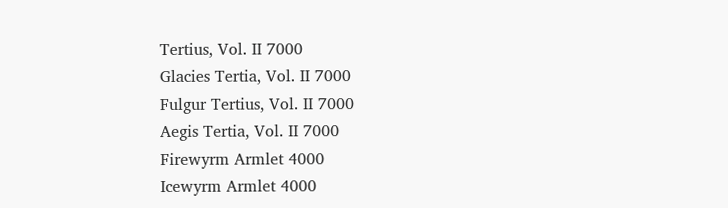Tertius, Vol. II 7000
Glacies Tertia, Vol. II 7000
Fulgur Tertius, Vol. II 7000
Aegis Tertia, Vol. II 7000
Firewyrm Armlet 4000
Icewyrm Armlet 4000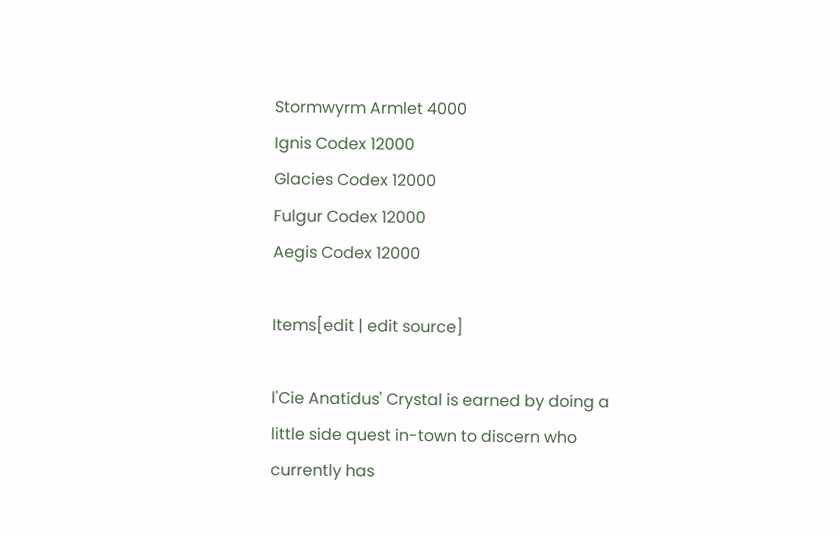Stormwyrm Armlet 4000
Ignis Codex 12000
Glacies Codex 12000
Fulgur Codex 12000
Aegis Codex 12000

Items[edit | edit source]

l'Cie Anatidus' Crystal is earned by doing a little side quest in-town to discern who currently has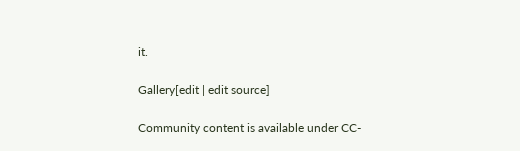it.

Gallery[edit | edit source]

Community content is available under CC-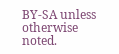BY-SA unless otherwise noted.